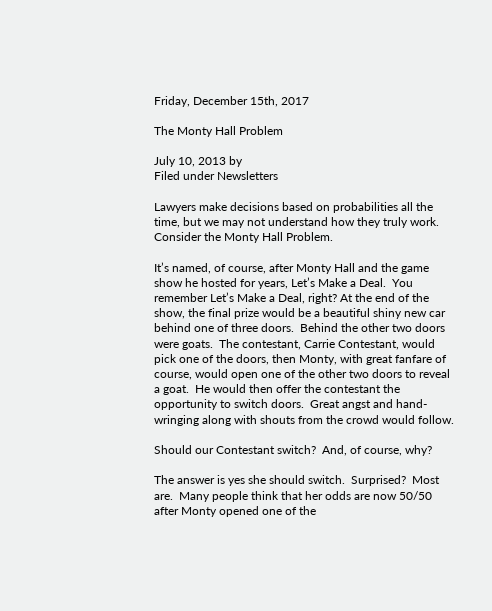Friday, December 15th, 2017

The Monty Hall Problem

July 10, 2013 by
Filed under Newsletters

Lawyers make decisions based on probabilities all the time, but we may not understand how they truly work.  Consider the Monty Hall Problem.

It’s named, of course, after Monty Hall and the game show he hosted for years, Let’s Make a Deal.  You remember Let’s Make a Deal, right? At the end of the show, the final prize would be a beautiful shiny new car behind one of three doors.  Behind the other two doors were goats.  The contestant, Carrie Contestant, would pick one of the doors, then Monty, with great fanfare of course, would open one of the other two doors to reveal a goat.  He would then offer the contestant the opportunity to switch doors.  Great angst and hand-wringing along with shouts from the crowd would follow.

Should our Contestant switch?  And, of course, why?

The answer is yes she should switch.  Surprised?  Most are.  Many people think that her odds are now 50/50 after Monty opened one of the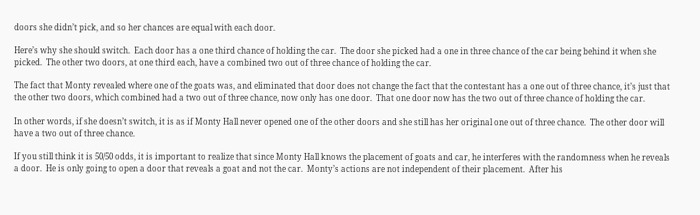doors she didn’t pick, and so her chances are equal with each door.

Here’s why she should switch.  Each door has a one third chance of holding the car.  The door she picked had a one in three chance of the car being behind it when she picked.  The other two doors, at one third each, have a combined two out of three chance of holding the car.

The fact that Monty revealed where one of the goats was, and eliminated that door does not change the fact that the contestant has a one out of three chance, it’s just that the other two doors, which combined had a two out of three chance, now only has one door.  That one door now has the two out of three chance of holding the car.

In other words, if she doesn’t switch, it is as if Monty Hall never opened one of the other doors and she still has her original one out of three chance.  The other door will have a two out of three chance.

If you still think it is 50/50 odds, it is important to realize that since Monty Hall knows the placement of goats and car, he interferes with the randomness when he reveals a door.  He is only going to open a door that reveals a goat and not the car.  Monty’s actions are not independent of their placement.  After his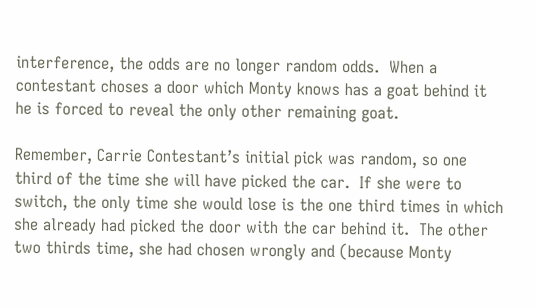interference, the odds are no longer random odds.  When a contestant choses a door which Monty knows has a goat behind it he is forced to reveal the only other remaining goat.

Remember, Carrie Contestant’s initial pick was random, so one third of the time she will have picked the car.  If she were to switch, the only time she would lose is the one third times in which she already had picked the door with the car behind it.  The other two thirds time, she had chosen wrongly and (because Monty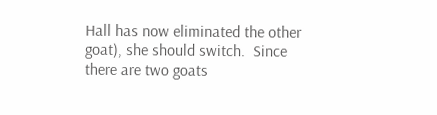Hall has now eliminated the other goat), she should switch.  Since there are two goats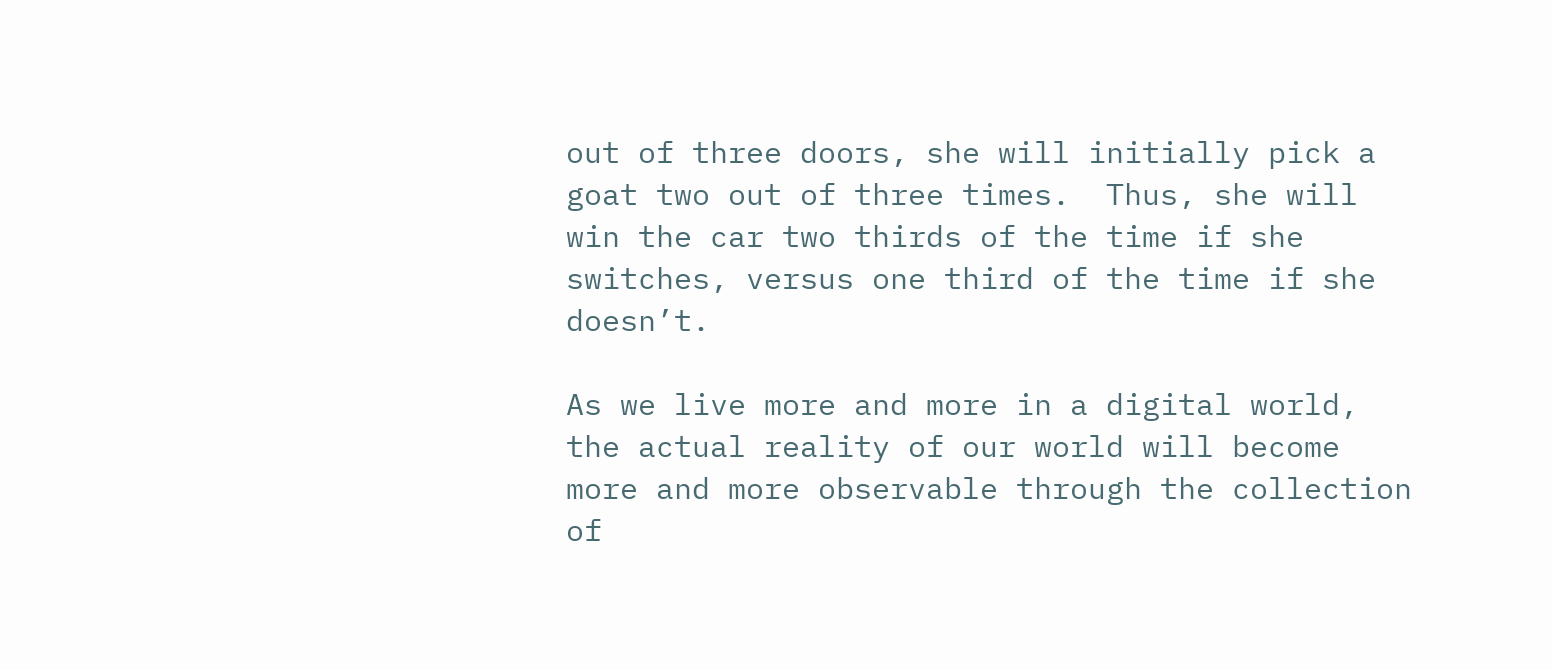out of three doors, she will initially pick a goat two out of three times.  Thus, she will win the car two thirds of the time if she switches, versus one third of the time if she doesn’t.

As we live more and more in a digital world, the actual reality of our world will become more and more observable through the collection of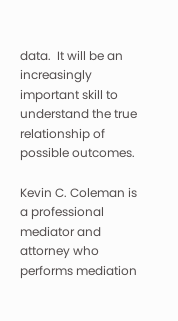data.  It will be an increasingly important skill to understand the true relationship of possible outcomes.

Kevin C. Coleman is a professional mediator and attorney who performs mediation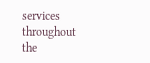services throughout the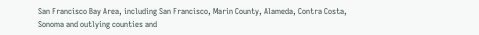San Francisco Bay Area, including San Francisco, Marin County, Alameda, Contra Costa, Sonoma and outlying counties and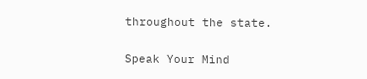throughout the state.

Speak Your Mind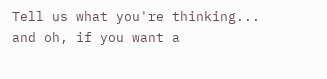Tell us what you're thinking...
and oh, if you want a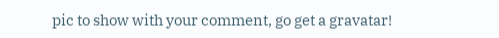pic to show with your comment, go get a gravatar!